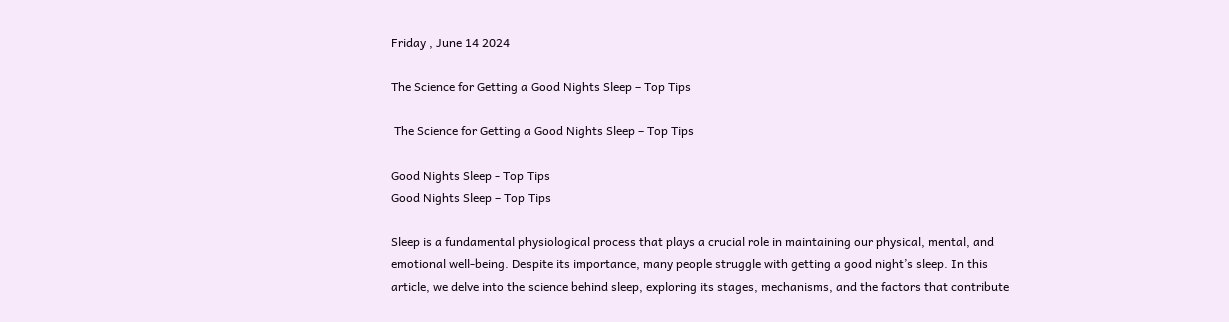Friday , June 14 2024

The Science for Getting a Good Nights Sleep – Top Tips

 The Science for Getting a Good Nights Sleep – Top Tips

Good Nights Sleep - Top Tips
Good Nights Sleep – Top Tips

Sleep is a fundamental physiological process that plays a crucial role in maintaining our physical, mental, and emotional well-being. Despite its importance, many people struggle with getting a good night’s sleep. In this article, we delve into the science behind sleep, exploring its stages, mechanisms, and the factors that contribute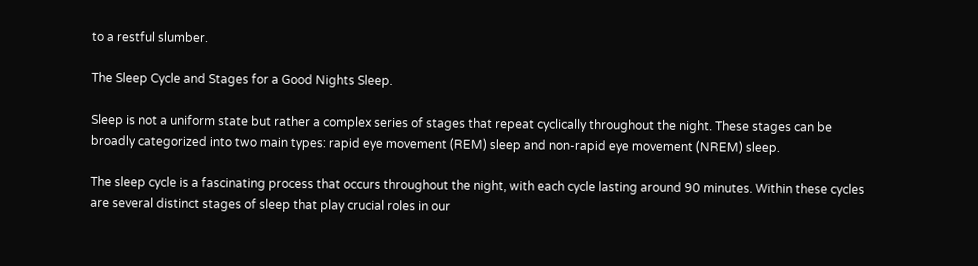to a restful slumber.

The Sleep Cycle and Stages for a Good Nights Sleep.

Sleep is not a uniform state but rather a complex series of stages that repeat cyclically throughout the night. These stages can be broadly categorized into two main types: rapid eye movement (REM) sleep and non-rapid eye movement (NREM) sleep.

The sleep cycle is a fascinating process that occurs throughout the night, with each cycle lasting around 90 minutes. Within these cycles are several distinct stages of sleep that play crucial roles in our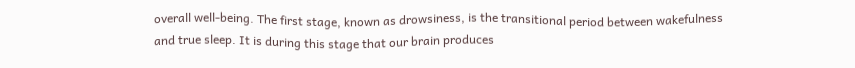overall well-being. The first stage, known as drowsiness, is the transitional period between wakefulness and true sleep. It is during this stage that our brain produces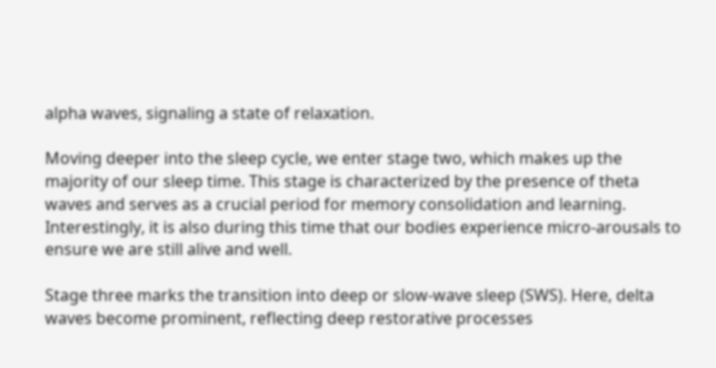alpha waves, signaling a state of relaxation.

Moving deeper into the sleep cycle, we enter stage two, which makes up the majority of our sleep time. This stage is characterized by the presence of theta waves and serves as a crucial period for memory consolidation and learning. Interestingly, it is also during this time that our bodies experience micro-arousals to ensure we are still alive and well.

Stage three marks the transition into deep or slow-wave sleep (SWS). Here, delta waves become prominent, reflecting deep restorative processes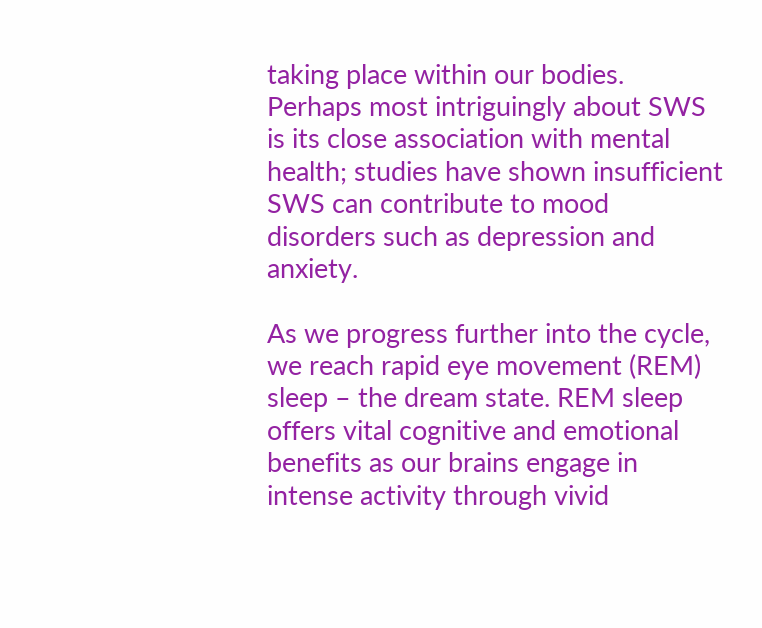taking place within our bodies. Perhaps most intriguingly about SWS is its close association with mental health; studies have shown insufficient SWS can contribute to mood disorders such as depression and anxiety.

As we progress further into the cycle, we reach rapid eye movement (REM) sleep – the dream state. REM sleep offers vital cognitive and emotional benefits as our brains engage in intense activity through vivid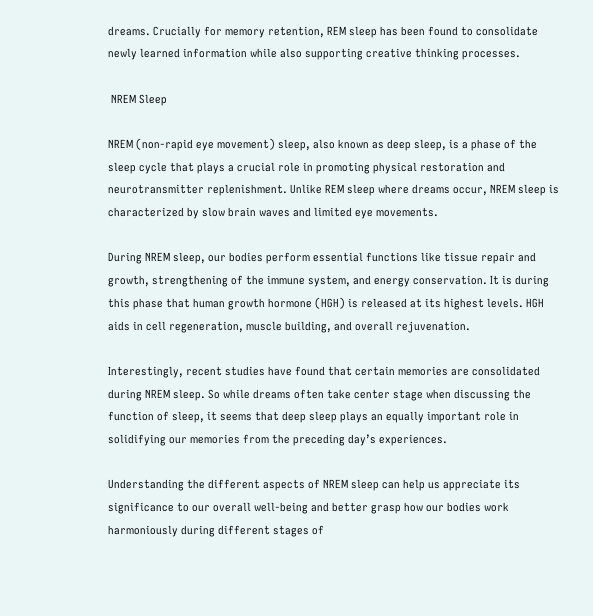dreams. Crucially for memory retention, REM sleep has been found to consolidate newly learned information while also supporting creative thinking processes.

 NREM Sleep

NREM (non-rapid eye movement) sleep, also known as deep sleep, is a phase of the sleep cycle that plays a crucial role in promoting physical restoration and neurotransmitter replenishment. Unlike REM sleep where dreams occur, NREM sleep is characterized by slow brain waves and limited eye movements.

During NREM sleep, our bodies perform essential functions like tissue repair and growth, strengthening of the immune system, and energy conservation. It is during this phase that human growth hormone (HGH) is released at its highest levels. HGH aids in cell regeneration, muscle building, and overall rejuvenation.

Interestingly, recent studies have found that certain memories are consolidated during NREM sleep. So while dreams often take center stage when discussing the function of sleep, it seems that deep sleep plays an equally important role in solidifying our memories from the preceding day’s experiences.

Understanding the different aspects of NREM sleep can help us appreciate its significance to our overall well-being and better grasp how our bodies work harmoniously during different stages of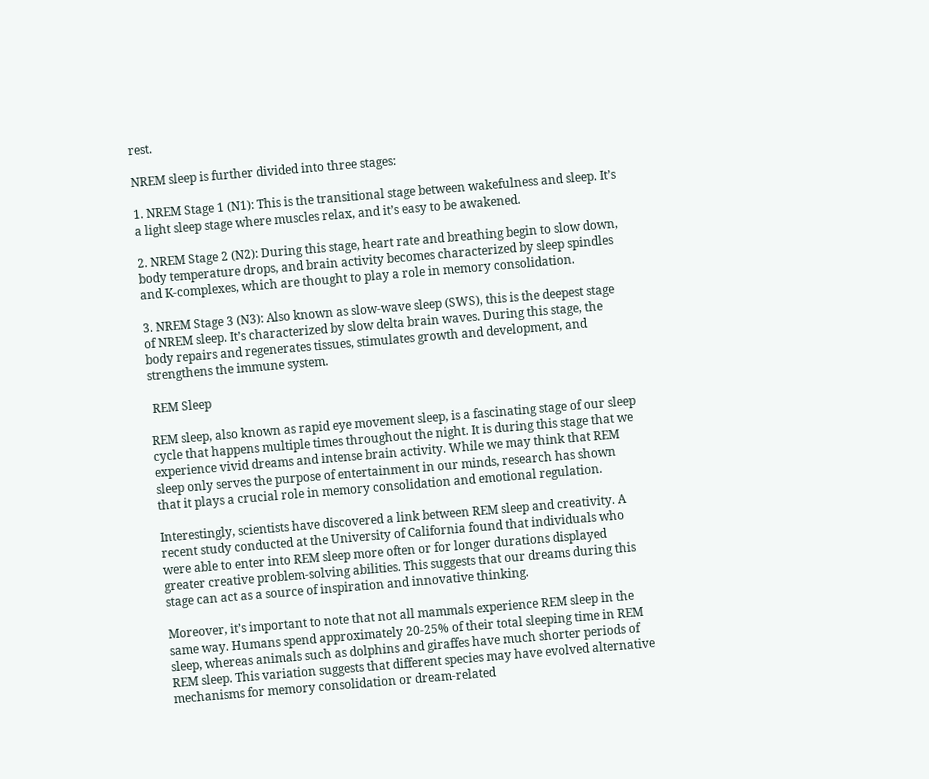rest.

NREM sleep is further divided into three stages:

1. NREM Stage 1 (N1): This is the transitional stage between wakefulness and sleep. It’s a light sleep stage where muscles relax, and it’s easy to be awakened.

2. NREM Stage 2 (N2): During this stage, heart rate and breathing begin to slow down, body temperature drops, and brain activity becomes characterized by sleep spindles and K-complexes, which are thought to play a role in memory consolidation.

3. NREM Stage 3 (N3): Also known as slow-wave sleep (SWS), this is the deepest stage of NREM sleep. It’s characterized by slow delta brain waves. During this stage, the body repairs and regenerates tissues, stimulates growth and development, and strengthens the immune system.

 REM Sleep

REM sleep, also known as rapid eye movement sleep, is a fascinating stage of our sleep cycle that happens multiple times throughout the night. It is during this stage that we experience vivid dreams and intense brain activity. While we may think that REM sleep only serves the purpose of entertainment in our minds, research has shown that it plays a crucial role in memory consolidation and emotional regulation.

Interestingly, scientists have discovered a link between REM sleep and creativity. A recent study conducted at the University of California found that individuals who were able to enter into REM sleep more often or for longer durations displayed greater creative problem-solving abilities. This suggests that our dreams during this stage can act as a source of inspiration and innovative thinking.

Moreover, it’s important to note that not all mammals experience REM sleep in the same way. Humans spend approximately 20-25% of their total sleeping time in REM sleep, whereas animals such as dolphins and giraffes have much shorter periods of REM sleep. This variation suggests that different species may have evolved alternative mechanisms for memory consolidation or dream-related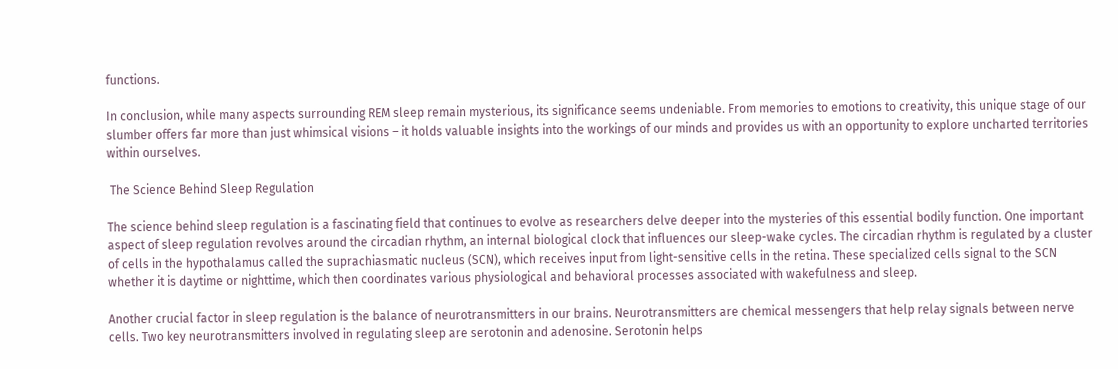functions.

In conclusion, while many aspects surrounding REM sleep remain mysterious, its significance seems undeniable. From memories to emotions to creativity, this unique stage of our slumber offers far more than just whimsical visions – it holds valuable insights into the workings of our minds and provides us with an opportunity to explore uncharted territories within ourselves.

 The Science Behind Sleep Regulation

The science behind sleep regulation is a fascinating field that continues to evolve as researchers delve deeper into the mysteries of this essential bodily function. One important aspect of sleep regulation revolves around the circadian rhythm, an internal biological clock that influences our sleep-wake cycles. The circadian rhythm is regulated by a cluster of cells in the hypothalamus called the suprachiasmatic nucleus (SCN), which receives input from light-sensitive cells in the retina. These specialized cells signal to the SCN whether it is daytime or nighttime, which then coordinates various physiological and behavioral processes associated with wakefulness and sleep.

Another crucial factor in sleep regulation is the balance of neurotransmitters in our brains. Neurotransmitters are chemical messengers that help relay signals between nerve cells. Two key neurotransmitters involved in regulating sleep are serotonin and adenosine. Serotonin helps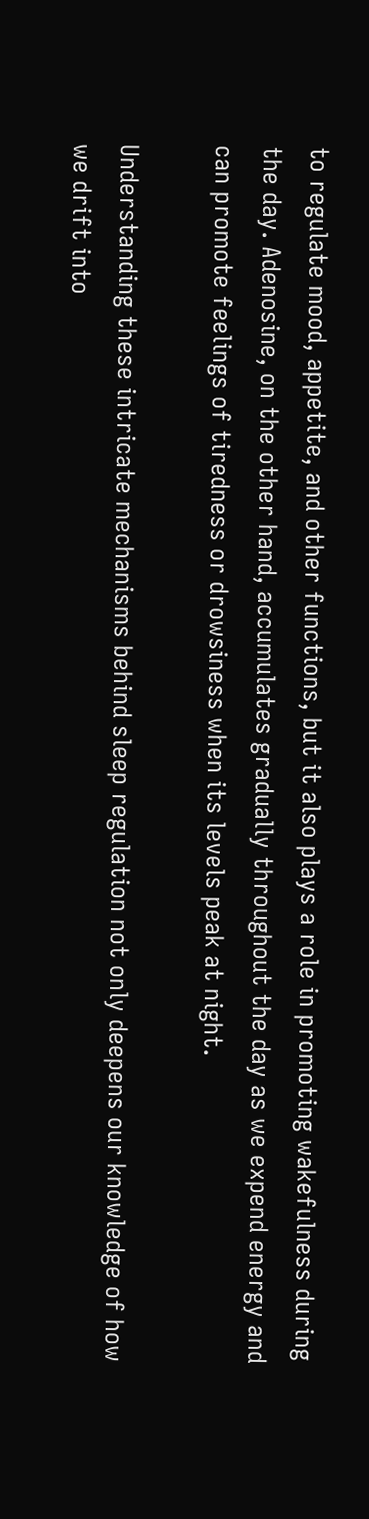to regulate mood, appetite, and other functions, but it also plays a role in promoting wakefulness during the day. Adenosine, on the other hand, accumulates gradually throughout the day as we expend energy and can promote feelings of tiredness or drowsiness when its levels peak at night.

Understanding these intricate mechanisms behind sleep regulation not only deepens our knowledge of how we drift into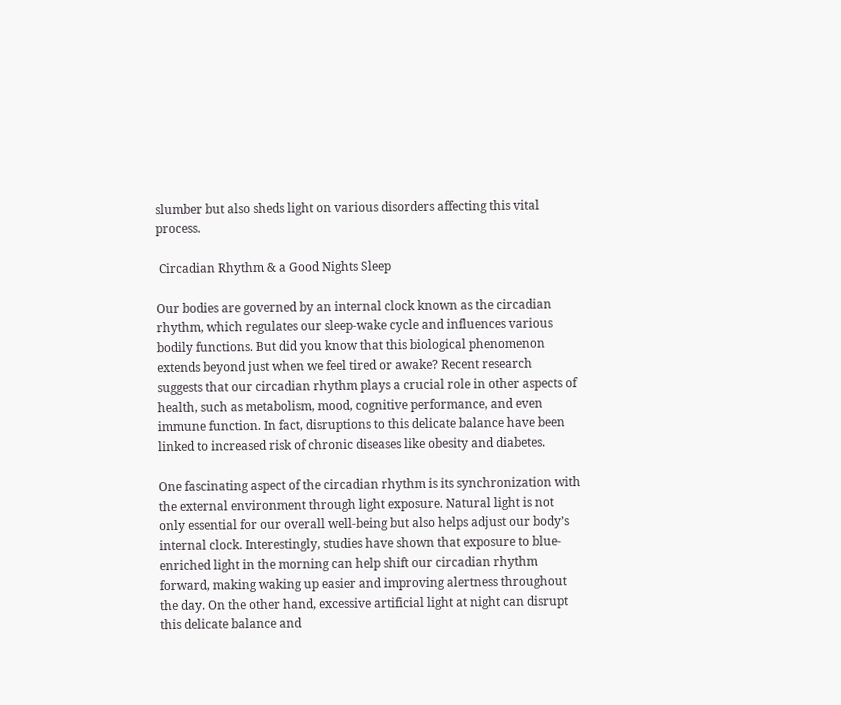slumber but also sheds light on various disorders affecting this vital process.

 Circadian Rhythm & a Good Nights Sleep

Our bodies are governed by an internal clock known as the circadian rhythm, which regulates our sleep-wake cycle and influences various bodily functions. But did you know that this biological phenomenon extends beyond just when we feel tired or awake? Recent research suggests that our circadian rhythm plays a crucial role in other aspects of health, such as metabolism, mood, cognitive performance, and even immune function. In fact, disruptions to this delicate balance have been linked to increased risk of chronic diseases like obesity and diabetes.

One fascinating aspect of the circadian rhythm is its synchronization with the external environment through light exposure. Natural light is not only essential for our overall well-being but also helps adjust our body’s internal clock. Interestingly, studies have shown that exposure to blue-enriched light in the morning can help shift our circadian rhythm forward, making waking up easier and improving alertness throughout the day. On the other hand, excessive artificial light at night can disrupt this delicate balance and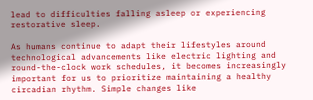lead to difficulties falling asleep or experiencing restorative sleep.

As humans continue to adapt their lifestyles around technological advancements like electric lighting and round-the-clock work schedules, it becomes increasingly important for us to prioritize maintaining a healthy circadian rhythm. Simple changes like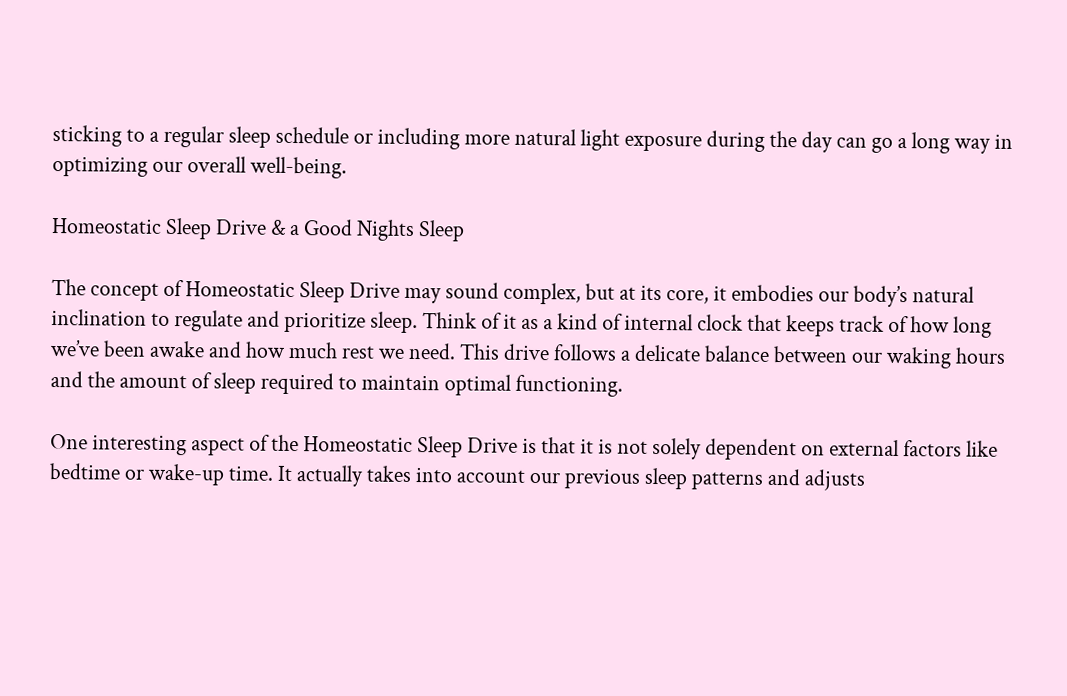sticking to a regular sleep schedule or including more natural light exposure during the day can go a long way in optimizing our overall well-being.

Homeostatic Sleep Drive & a Good Nights Sleep

The concept of Homeostatic Sleep Drive may sound complex, but at its core, it embodies our body’s natural inclination to regulate and prioritize sleep. Think of it as a kind of internal clock that keeps track of how long we’ve been awake and how much rest we need. This drive follows a delicate balance between our waking hours and the amount of sleep required to maintain optimal functioning.

One interesting aspect of the Homeostatic Sleep Drive is that it is not solely dependent on external factors like bedtime or wake-up time. It actually takes into account our previous sleep patterns and adjusts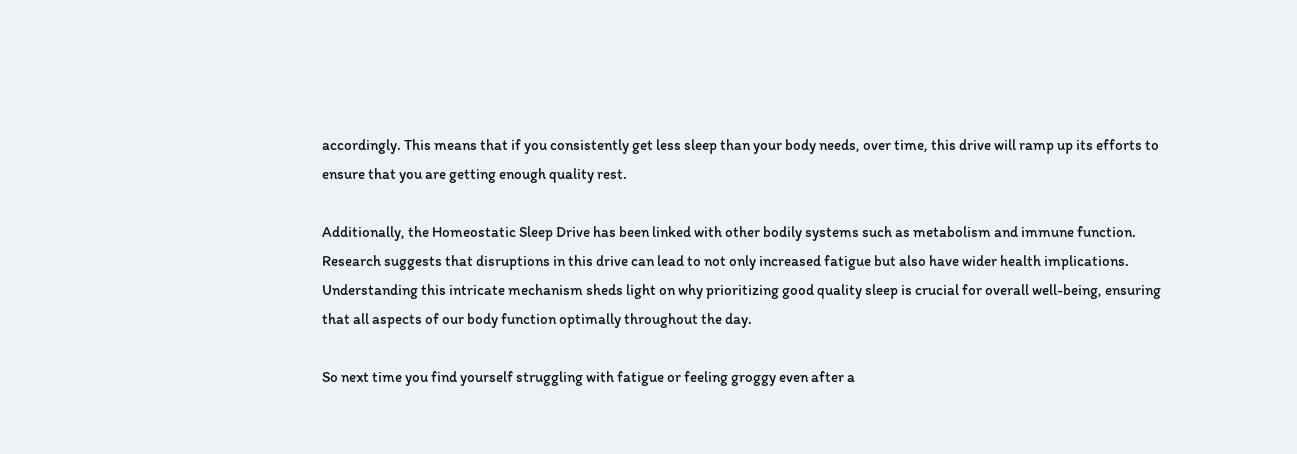accordingly. This means that if you consistently get less sleep than your body needs, over time, this drive will ramp up its efforts to ensure that you are getting enough quality rest.

Additionally, the Homeostatic Sleep Drive has been linked with other bodily systems such as metabolism and immune function. Research suggests that disruptions in this drive can lead to not only increased fatigue but also have wider health implications. Understanding this intricate mechanism sheds light on why prioritizing good quality sleep is crucial for overall well-being, ensuring that all aspects of our body function optimally throughout the day.

So next time you find yourself struggling with fatigue or feeling groggy even after a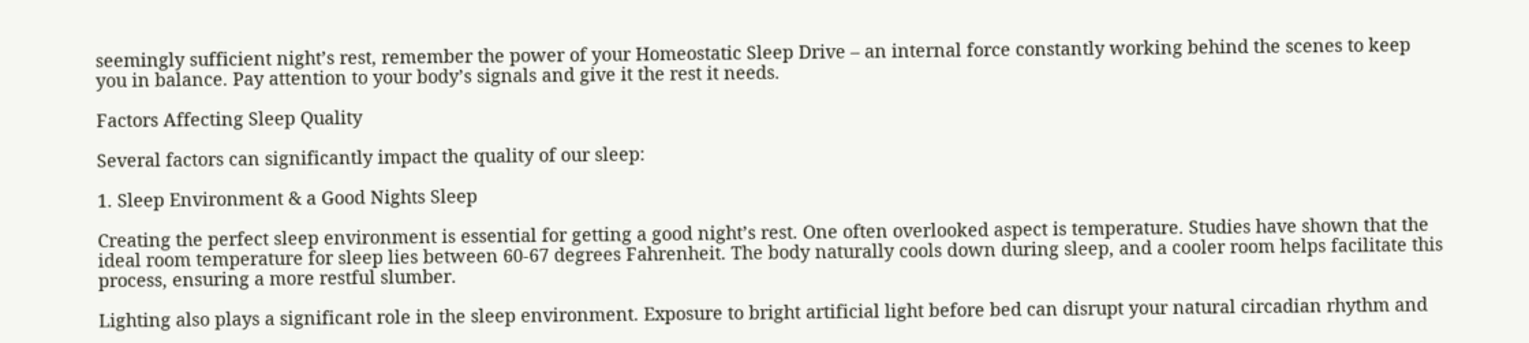seemingly sufficient night’s rest, remember the power of your Homeostatic Sleep Drive – an internal force constantly working behind the scenes to keep you in balance. Pay attention to your body’s signals and give it the rest it needs.

Factors Affecting Sleep Quality

Several factors can significantly impact the quality of our sleep:

1. Sleep Environment & a Good Nights Sleep

Creating the perfect sleep environment is essential for getting a good night’s rest. One often overlooked aspect is temperature. Studies have shown that the ideal room temperature for sleep lies between 60-67 degrees Fahrenheit. The body naturally cools down during sleep, and a cooler room helps facilitate this process, ensuring a more restful slumber.

Lighting also plays a significant role in the sleep environment. Exposure to bright artificial light before bed can disrupt your natural circadian rhythm and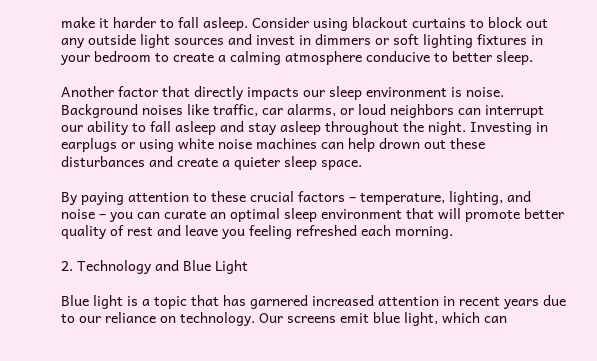make it harder to fall asleep. Consider using blackout curtains to block out any outside light sources and invest in dimmers or soft lighting fixtures in your bedroom to create a calming atmosphere conducive to better sleep.

Another factor that directly impacts our sleep environment is noise. Background noises like traffic, car alarms, or loud neighbors can interrupt our ability to fall asleep and stay asleep throughout the night. Investing in earplugs or using white noise machines can help drown out these disturbances and create a quieter sleep space.

By paying attention to these crucial factors – temperature, lighting, and noise – you can curate an optimal sleep environment that will promote better quality of rest and leave you feeling refreshed each morning.

2. Technology and Blue Light

Blue light is a topic that has garnered increased attention in recent years due to our reliance on technology. Our screens emit blue light, which can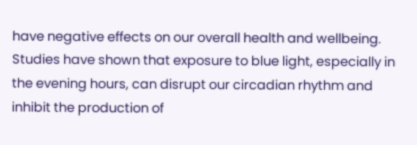have negative effects on our overall health and wellbeing. Studies have shown that exposure to blue light, especially in the evening hours, can disrupt our circadian rhythm and inhibit the production of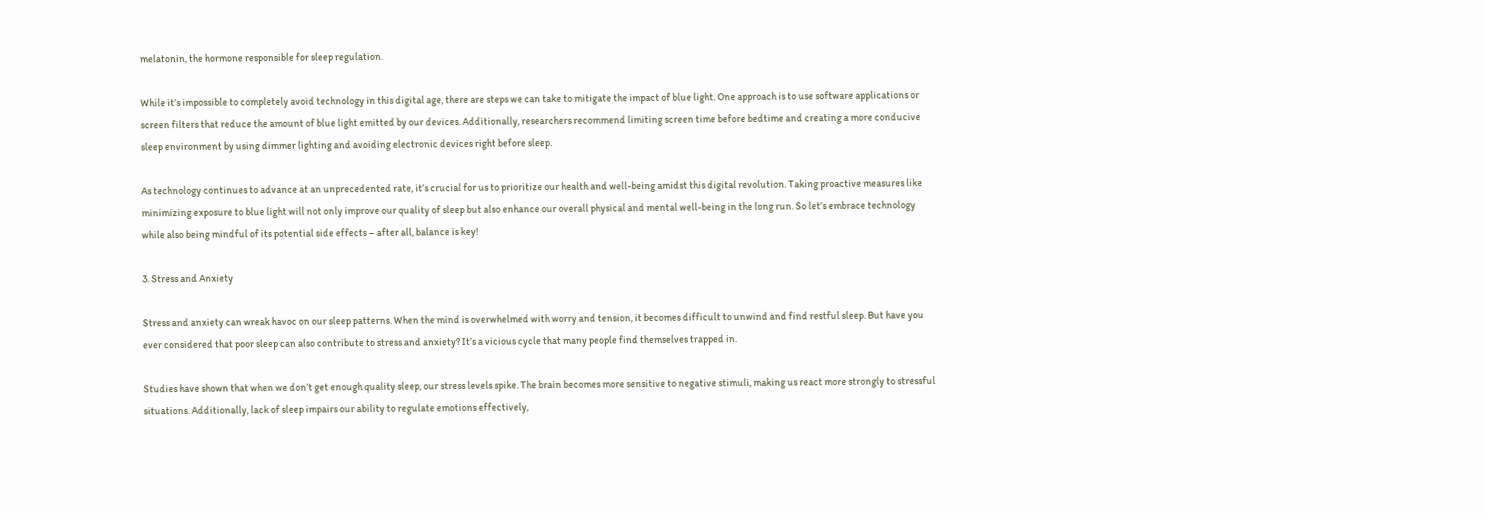melatonin, the hormone responsible for sleep regulation.

While it’s impossible to completely avoid technology in this digital age, there are steps we can take to mitigate the impact of blue light. One approach is to use software applications or screen filters that reduce the amount of blue light emitted by our devices. Additionally, researchers recommend limiting screen time before bedtime and creating a more conducive sleep environment by using dimmer lighting and avoiding electronic devices right before sleep.

As technology continues to advance at an unprecedented rate, it’s crucial for us to prioritize our health and well-being amidst this digital revolution. Taking proactive measures like minimizing exposure to blue light will not only improve our quality of sleep but also enhance our overall physical and mental well-being in the long run. So let’s embrace technology while also being mindful of its potential side effects – after all, balance is key!

3. Stress and Anxiety

Stress and anxiety can wreak havoc on our sleep patterns. When the mind is overwhelmed with worry and tension, it becomes difficult to unwind and find restful sleep. But have you ever considered that poor sleep can also contribute to stress and anxiety? It’s a vicious cycle that many people find themselves trapped in.

Studies have shown that when we don’t get enough quality sleep, our stress levels spike. The brain becomes more sensitive to negative stimuli, making us react more strongly to stressful situations. Additionally, lack of sleep impairs our ability to regulate emotions effectively,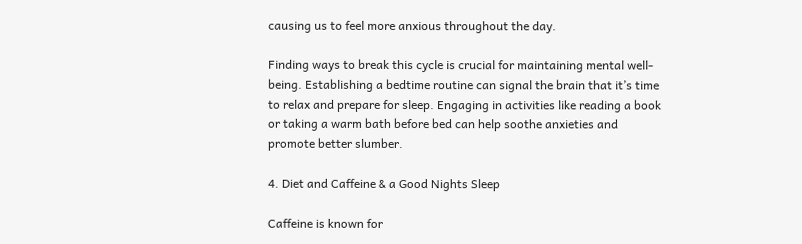causing us to feel more anxious throughout the day.

Finding ways to break this cycle is crucial for maintaining mental well-being. Establishing a bedtime routine can signal the brain that it’s time to relax and prepare for sleep. Engaging in activities like reading a book or taking a warm bath before bed can help soothe anxieties and promote better slumber.

4. Diet and Caffeine & a Good Nights Sleep

Caffeine is known for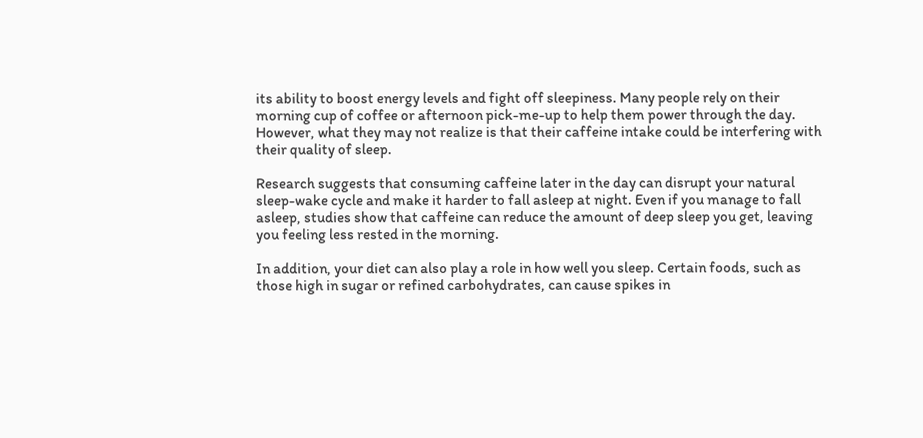its ability to boost energy levels and fight off sleepiness. Many people rely on their morning cup of coffee or afternoon pick-me-up to help them power through the day. However, what they may not realize is that their caffeine intake could be interfering with their quality of sleep.

Research suggests that consuming caffeine later in the day can disrupt your natural sleep-wake cycle and make it harder to fall asleep at night. Even if you manage to fall asleep, studies show that caffeine can reduce the amount of deep sleep you get, leaving you feeling less rested in the morning.

In addition, your diet can also play a role in how well you sleep. Certain foods, such as those high in sugar or refined carbohydrates, can cause spikes in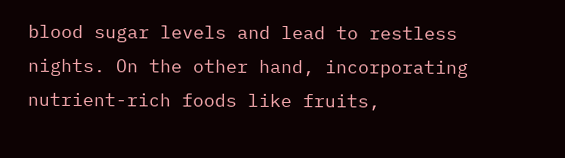blood sugar levels and lead to restless nights. On the other hand, incorporating nutrient-rich foods like fruits,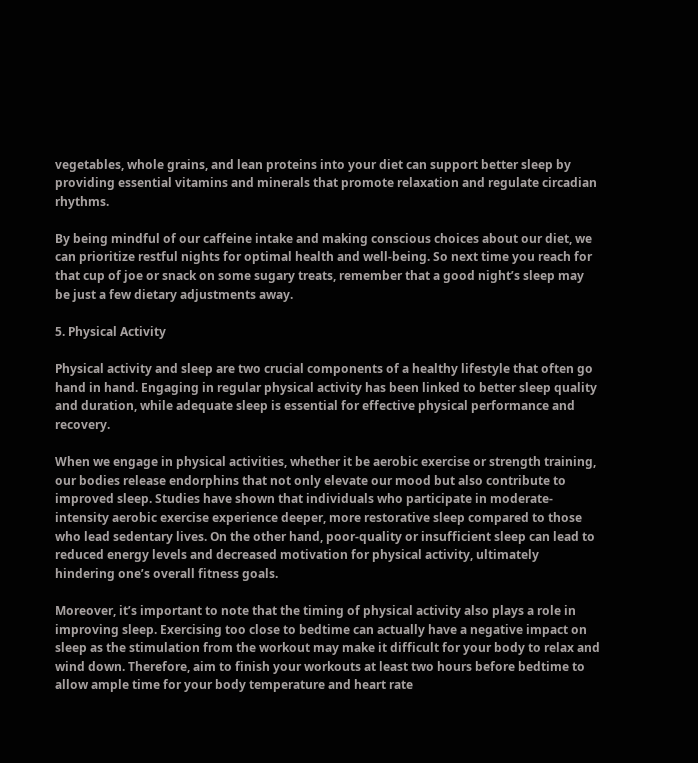vegetables, whole grains, and lean proteins into your diet can support better sleep by providing essential vitamins and minerals that promote relaxation and regulate circadian rhythms.

By being mindful of our caffeine intake and making conscious choices about our diet, we can prioritize restful nights for optimal health and well-being. So next time you reach for that cup of joe or snack on some sugary treats, remember that a good night’s sleep may be just a few dietary adjustments away.

5. Physical Activity

Physical activity and sleep are two crucial components of a healthy lifestyle that often go hand in hand. Engaging in regular physical activity has been linked to better sleep quality and duration, while adequate sleep is essential for effective physical performance and recovery.

When we engage in physical activities, whether it be aerobic exercise or strength training, our bodies release endorphins that not only elevate our mood but also contribute to improved sleep. Studies have shown that individuals who participate in moderate-intensity aerobic exercise experience deeper, more restorative sleep compared to those who lead sedentary lives. On the other hand, poor-quality or insufficient sleep can lead to reduced energy levels and decreased motivation for physical activity, ultimately hindering one’s overall fitness goals.

Moreover, it’s important to note that the timing of physical activity also plays a role in improving sleep. Exercising too close to bedtime can actually have a negative impact on sleep as the stimulation from the workout may make it difficult for your body to relax and wind down. Therefore, aim to finish your workouts at least two hours before bedtime to allow ample time for your body temperature and heart rate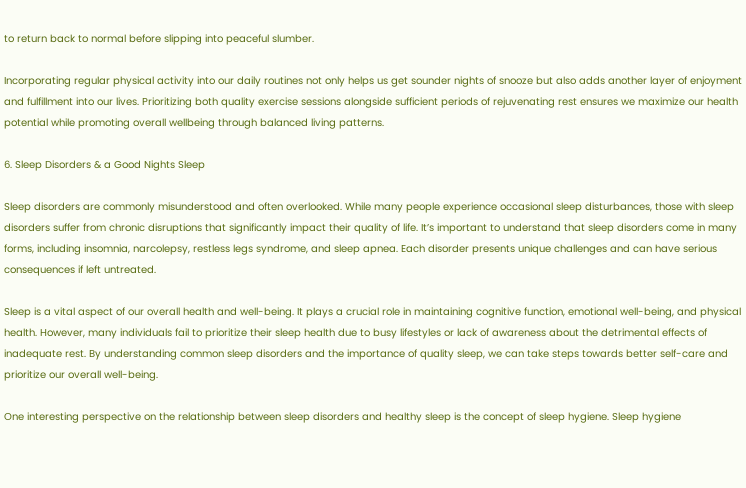to return back to normal before slipping into peaceful slumber.

Incorporating regular physical activity into our daily routines not only helps us get sounder nights of snooze but also adds another layer of enjoyment and fulfillment into our lives. Prioritizing both quality exercise sessions alongside sufficient periods of rejuvenating rest ensures we maximize our health potential while promoting overall wellbeing through balanced living patterns.

6. Sleep Disorders & a Good Nights Sleep

Sleep disorders are commonly misunderstood and often overlooked. While many people experience occasional sleep disturbances, those with sleep disorders suffer from chronic disruptions that significantly impact their quality of life. It’s important to understand that sleep disorders come in many forms, including insomnia, narcolepsy, restless legs syndrome, and sleep apnea. Each disorder presents unique challenges and can have serious consequences if left untreated.

Sleep is a vital aspect of our overall health and well-being. It plays a crucial role in maintaining cognitive function, emotional well-being, and physical health. However, many individuals fail to prioritize their sleep health due to busy lifestyles or lack of awareness about the detrimental effects of inadequate rest. By understanding common sleep disorders and the importance of quality sleep, we can take steps towards better self-care and prioritize our overall well-being.

One interesting perspective on the relationship between sleep disorders and healthy sleep is the concept of sleep hygiene. Sleep hygiene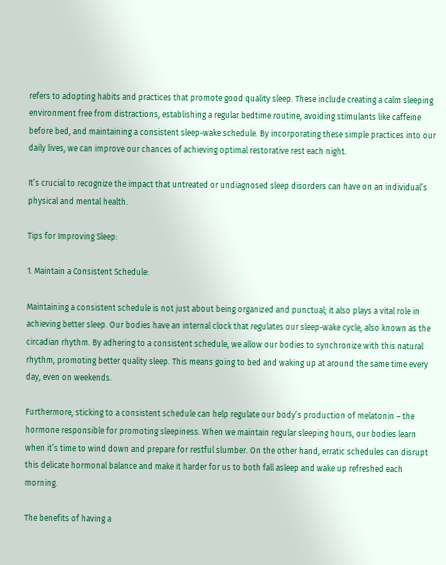refers to adopting habits and practices that promote good quality sleep. These include creating a calm sleeping environment free from distractions, establishing a regular bedtime routine, avoiding stimulants like caffeine before bed, and maintaining a consistent sleep-wake schedule. By incorporating these simple practices into our daily lives, we can improve our chances of achieving optimal restorative rest each night.

It’s crucial to recognize the impact that untreated or undiagnosed sleep disorders can have on an individual’s physical and mental health.

Tips for Improving Sleep:

1. Maintain a Consistent Schedule:

Maintaining a consistent schedule is not just about being organized and punctual; it also plays a vital role in achieving better sleep. Our bodies have an internal clock that regulates our sleep-wake cycle, also known as the circadian rhythm. By adhering to a consistent schedule, we allow our bodies to synchronize with this natural rhythm, promoting better quality sleep. This means going to bed and waking up at around the same time every day, even on weekends.

Furthermore, sticking to a consistent schedule can help regulate our body’s production of melatonin – the hormone responsible for promoting sleepiness. When we maintain regular sleeping hours, our bodies learn when it’s time to wind down and prepare for restful slumber. On the other hand, erratic schedules can disrupt this delicate hormonal balance and make it harder for us to both fall asleep and wake up refreshed each morning.

The benefits of having a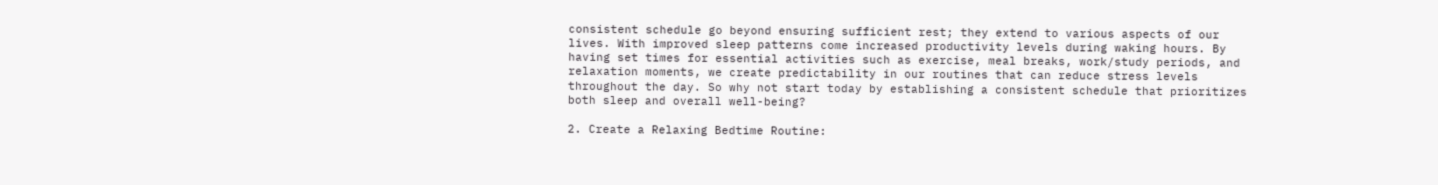consistent schedule go beyond ensuring sufficient rest; they extend to various aspects of our lives. With improved sleep patterns come increased productivity levels during waking hours. By having set times for essential activities such as exercise, meal breaks, work/study periods, and relaxation moments, we create predictability in our routines that can reduce stress levels throughout the day. So why not start today by establishing a consistent schedule that prioritizes both sleep and overall well-being?

2. Create a Relaxing Bedtime Routine: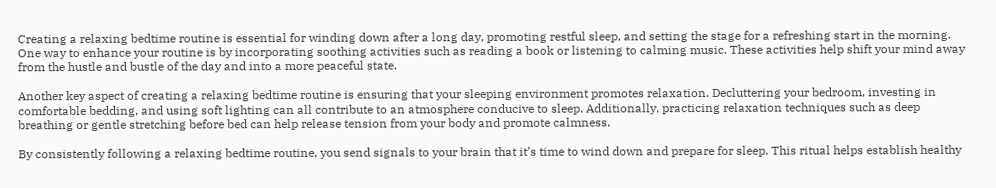Creating a relaxing bedtime routine is essential for winding down after a long day, promoting restful sleep, and setting the stage for a refreshing start in the morning. One way to enhance your routine is by incorporating soothing activities such as reading a book or listening to calming music. These activities help shift your mind away from the hustle and bustle of the day and into a more peaceful state.

Another key aspect of creating a relaxing bedtime routine is ensuring that your sleeping environment promotes relaxation. Decluttering your bedroom, investing in comfortable bedding, and using soft lighting can all contribute to an atmosphere conducive to sleep. Additionally, practicing relaxation techniques such as deep breathing or gentle stretching before bed can help release tension from your body and promote calmness.

By consistently following a relaxing bedtime routine, you send signals to your brain that it’s time to wind down and prepare for sleep. This ritual helps establish healthy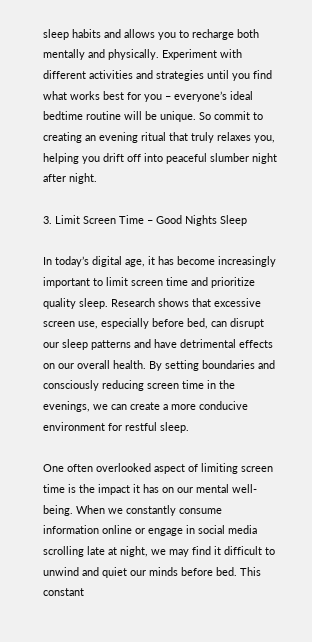sleep habits and allows you to recharge both mentally and physically. Experiment with different activities and strategies until you find what works best for you – everyone’s ideal bedtime routine will be unique. So commit to creating an evening ritual that truly relaxes you, helping you drift off into peaceful slumber night after night.

3. Limit Screen Time – Good Nights Sleep

In today’s digital age, it has become increasingly important to limit screen time and prioritize quality sleep. Research shows that excessive screen use, especially before bed, can disrupt our sleep patterns and have detrimental effects on our overall health. By setting boundaries and consciously reducing screen time in the evenings, we can create a more conducive environment for restful sleep.

One often overlooked aspect of limiting screen time is the impact it has on our mental well-being. When we constantly consume information online or engage in social media scrolling late at night, we may find it difficult to unwind and quiet our minds before bed. This constant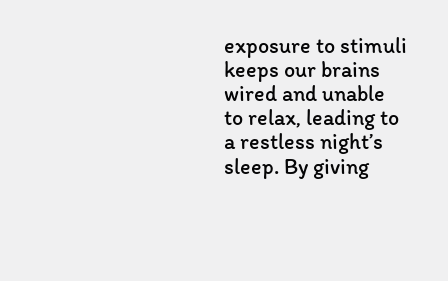exposure to stimuli keeps our brains wired and unable to relax, leading to a restless night’s sleep. By giving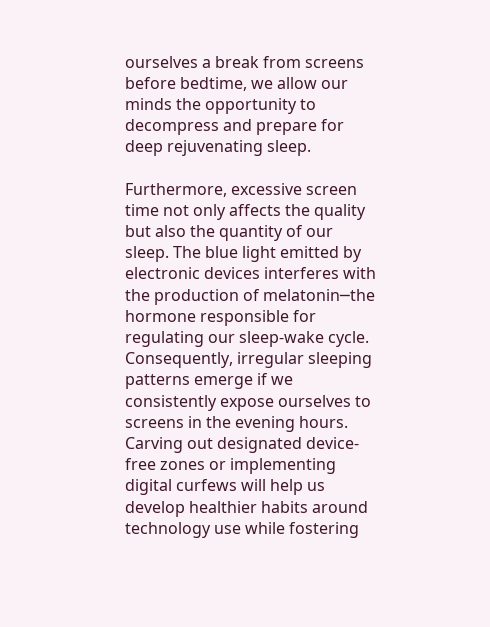ourselves a break from screens before bedtime, we allow our minds the opportunity to decompress and prepare for deep rejuvenating sleep.

Furthermore, excessive screen time not only affects the quality but also the quantity of our sleep. The blue light emitted by electronic devices interferes with the production of melatonin─the hormone responsible for regulating our sleep-wake cycle. Consequently, irregular sleeping patterns emerge if we consistently expose ourselves to screens in the evening hours. Carving out designated device-free zones or implementing digital curfews will help us develop healthier habits around technology use while fostering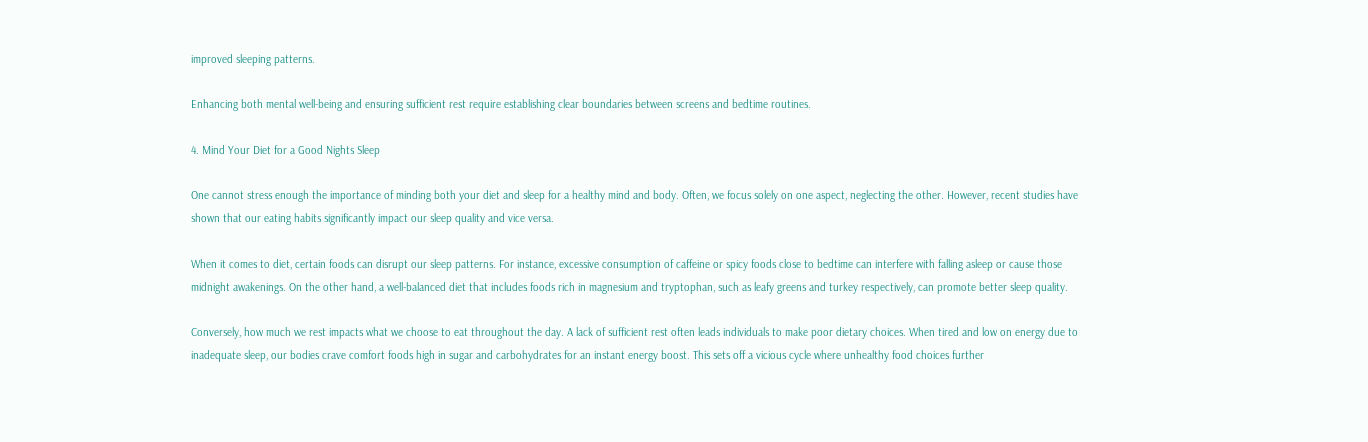improved sleeping patterns.

Enhancing both mental well-being and ensuring sufficient rest require establishing clear boundaries between screens and bedtime routines.

4. Mind Your Diet for a Good Nights Sleep

One cannot stress enough the importance of minding both your diet and sleep for a healthy mind and body. Often, we focus solely on one aspect, neglecting the other. However, recent studies have shown that our eating habits significantly impact our sleep quality and vice versa.

When it comes to diet, certain foods can disrupt our sleep patterns. For instance, excessive consumption of caffeine or spicy foods close to bedtime can interfere with falling asleep or cause those midnight awakenings. On the other hand, a well-balanced diet that includes foods rich in magnesium and tryptophan, such as leafy greens and turkey respectively, can promote better sleep quality.

Conversely, how much we rest impacts what we choose to eat throughout the day. A lack of sufficient rest often leads individuals to make poor dietary choices. When tired and low on energy due to inadequate sleep, our bodies crave comfort foods high in sugar and carbohydrates for an instant energy boost. This sets off a vicious cycle where unhealthy food choices further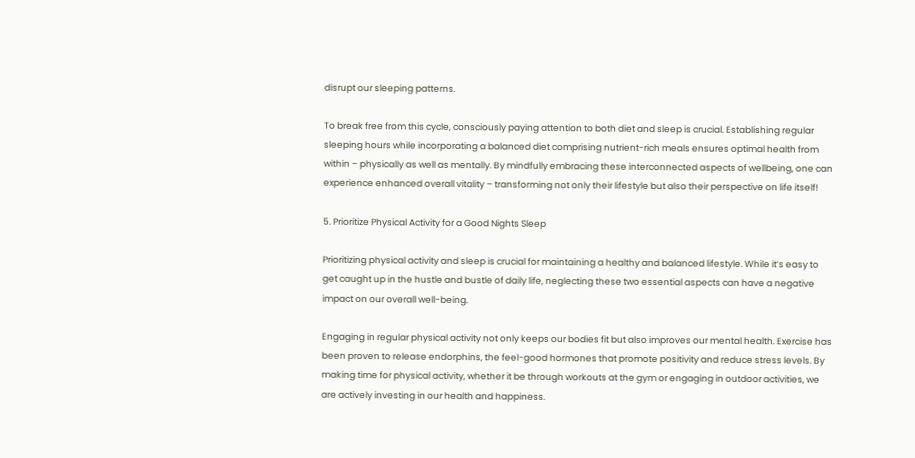disrupt our sleeping patterns.

To break free from this cycle, consciously paying attention to both diet and sleep is crucial. Establishing regular sleeping hours while incorporating a balanced diet comprising nutrient-rich meals ensures optimal health from within – physically as well as mentally. By mindfully embracing these interconnected aspects of wellbeing, one can experience enhanced overall vitality – transforming not only their lifestyle but also their perspective on life itself!

5. Prioritize Physical Activity for a Good Nights Sleep

Prioritizing physical activity and sleep is crucial for maintaining a healthy and balanced lifestyle. While it’s easy to get caught up in the hustle and bustle of daily life, neglecting these two essential aspects can have a negative impact on our overall well-being.

Engaging in regular physical activity not only keeps our bodies fit but also improves our mental health. Exercise has been proven to release endorphins, the feel-good hormones that promote positivity and reduce stress levels. By making time for physical activity, whether it be through workouts at the gym or engaging in outdoor activities, we are actively investing in our health and happiness.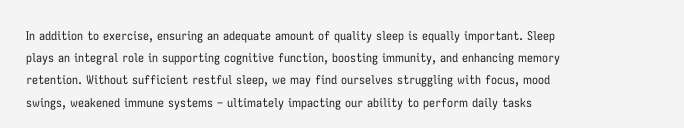In addition to exercise, ensuring an adequate amount of quality sleep is equally important. Sleep plays an integral role in supporting cognitive function, boosting immunity, and enhancing memory retention. Without sufficient restful sleep, we may find ourselves struggling with focus, mood swings, weakened immune systems – ultimately impacting our ability to perform daily tasks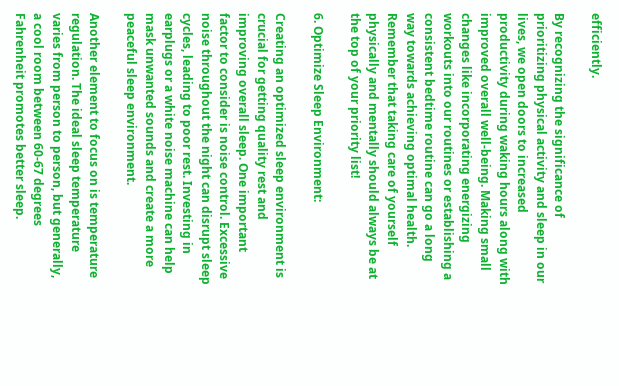efficiently.

By recognizing the significance of prioritizing physical activity and sleep in our lives, we open doors to increased productivity during waking hours along with improved overall well-being. Making small changes like incorporating energizing workouts into our routines or establishing a consistent bedtime routine can go a long way towards achieving optimal health. Remember that taking care of yourself physically and mentally should always be at the top of your priority list!

6. Optimize Sleep Environment:

Creating an optimized sleep environment is crucial for getting quality rest and improving overall sleep. One important factor to consider is noise control. Excessive noise throughout the night can disrupt sleep cycles, leading to poor rest. Investing in earplugs or a white noise machine can help mask unwanted sounds and create a more peaceful sleep environment.

Another element to focus on is temperature regulation. The ideal sleep temperature varies from person to person, but generally, a cool room between 60-67 degrees Fahrenheit promotes better sleep.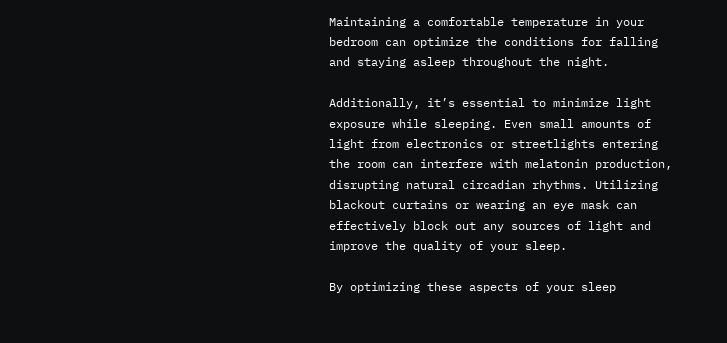Maintaining a comfortable temperature in your bedroom can optimize the conditions for falling and staying asleep throughout the night.

Additionally, it’s essential to minimize light exposure while sleeping. Even small amounts of light from electronics or streetlights entering the room can interfere with melatonin production, disrupting natural circadian rhythms. Utilizing blackout curtains or wearing an eye mask can effectively block out any sources of light and improve the quality of your sleep.

By optimizing these aspects of your sleep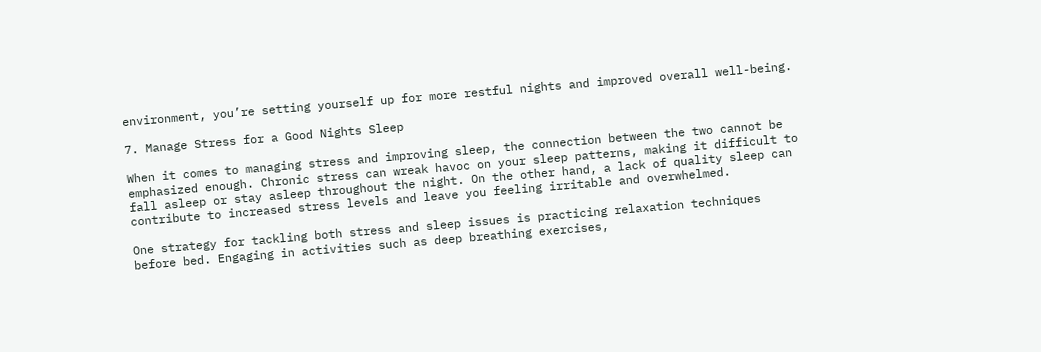environment, you’re setting yourself up for more restful nights and improved overall well-being.

7. Manage Stress for a Good Nights Sleep

When it comes to managing stress and improving sleep, the connection between the two cannot be emphasized enough. Chronic stress can wreak havoc on your sleep patterns, making it difficult to fall asleep or stay asleep throughout the night. On the other hand, a lack of quality sleep can contribute to increased stress levels and leave you feeling irritable and overwhelmed.

One strategy for tackling both stress and sleep issues is practicing relaxation techniques before bed. Engaging in activities such as deep breathing exercises,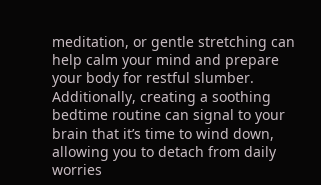meditation, or gentle stretching can help calm your mind and prepare your body for restful slumber. Additionally, creating a soothing bedtime routine can signal to your brain that it’s time to wind down, allowing you to detach from daily worries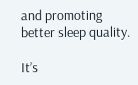and promoting better sleep quality.

It’s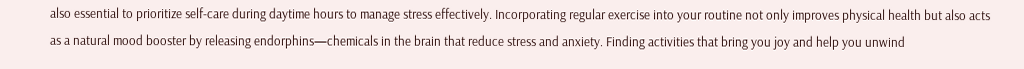also essential to prioritize self-care during daytime hours to manage stress effectively. Incorporating regular exercise into your routine not only improves physical health but also acts as a natural mood booster by releasing endorphins—chemicals in the brain that reduce stress and anxiety. Finding activities that bring you joy and help you unwind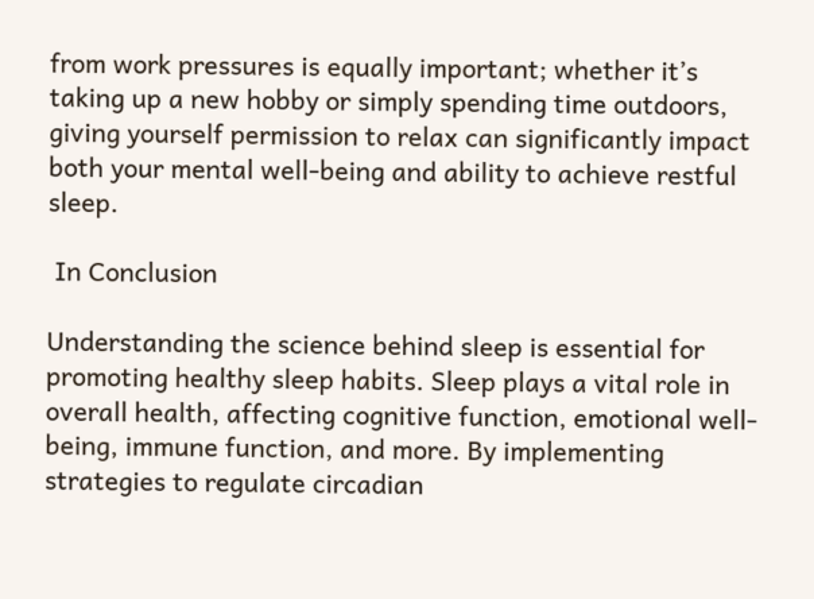from work pressures is equally important; whether it’s taking up a new hobby or simply spending time outdoors, giving yourself permission to relax can significantly impact both your mental well-being and ability to achieve restful sleep.

 In Conclusion

Understanding the science behind sleep is essential for promoting healthy sleep habits. Sleep plays a vital role in overall health, affecting cognitive function, emotional well-being, immune function, and more. By implementing strategies to regulate circadian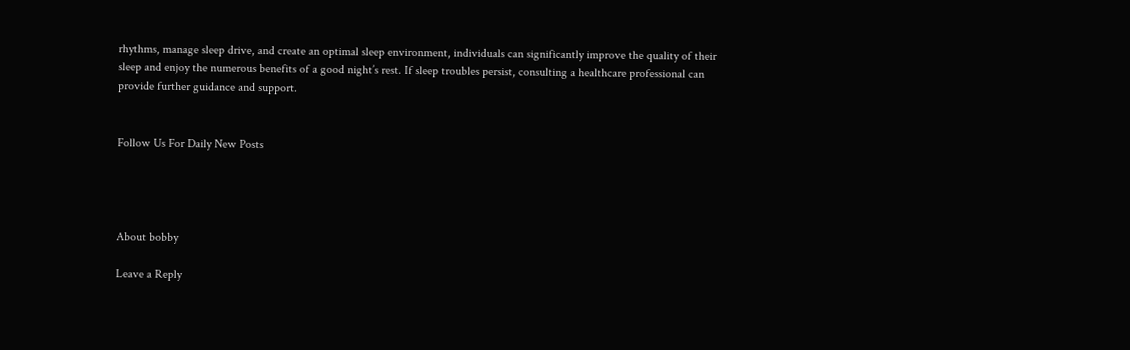rhythms, manage sleep drive, and create an optimal sleep environment, individuals can significantly improve the quality of their sleep and enjoy the numerous benefits of a good night’s rest. If sleep troubles persist, consulting a healthcare professional can provide further guidance and support.


Follow Us For Daily New Posts




About bobby

Leave a Reply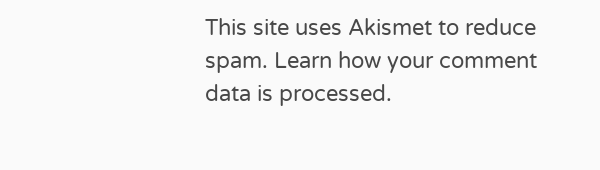This site uses Akismet to reduce spam. Learn how your comment data is processed.